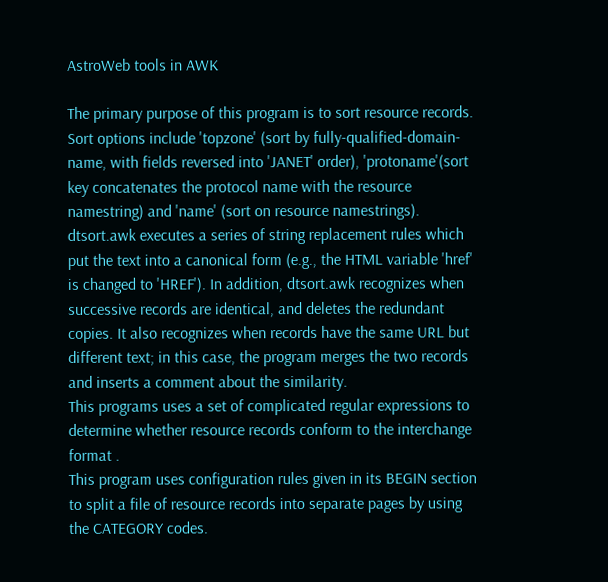AstroWeb tools in AWK

The primary purpose of this program is to sort resource records. Sort options include 'topzone' (sort by fully-qualified-domain-name, with fields reversed into 'JANET' order), 'protoname'(sort key concatenates the protocol name with the resource namestring) and 'name' (sort on resource namestrings). dtsort.awk executes a series of string replacement rules which put the text into a canonical form (e.g., the HTML variable 'href' is changed to 'HREF'). In addition, dtsort.awk recognizes when successive records are identical, and deletes the redundant copies. It also recognizes when records have the same URL but different text; in this case, the program merges the two records and inserts a comment about the similarity.
This programs uses a set of complicated regular expressions to determine whether resource records conform to the interchange format .
This program uses configuration rules given in its BEGIN section to split a file of resource records into separate pages by using the CATEGORY codes.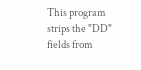This program strips the "DD" fields from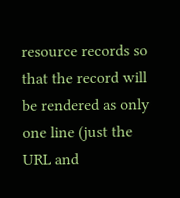resource records so that the record will be rendered as only one line (just the URL and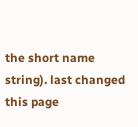the short name string). last changed this page